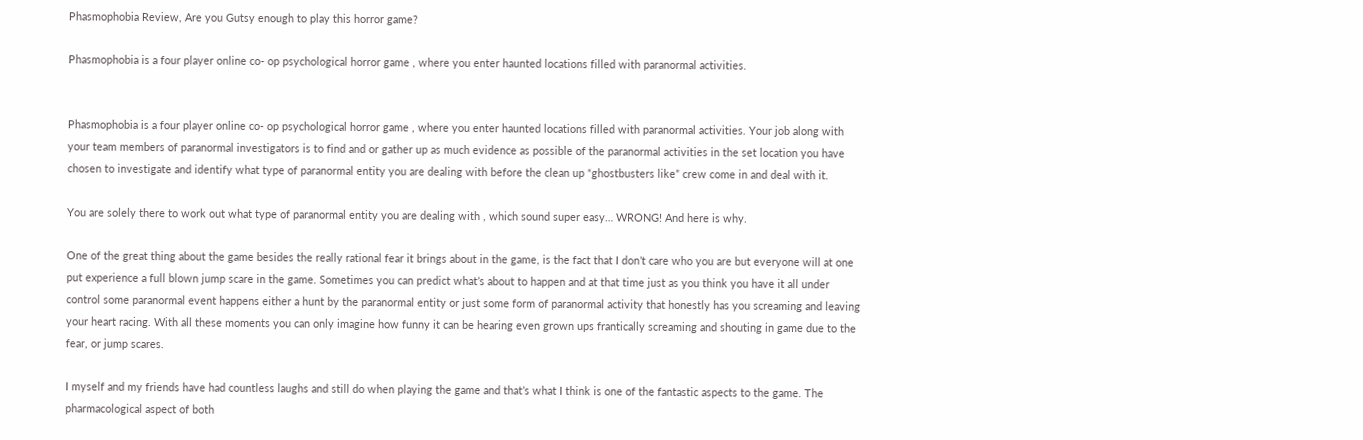Phasmophobia Review, Are you Gutsy enough to play this horror game?

Phasmophobia is a four player online co- op psychological horror game , where you enter haunted locations filled with paranormal activities.


Phasmophobia is a four player online co- op psychological horror game , where you enter haunted locations filled with paranormal activities. Your job along with your team members of paranormal investigators is to find and or gather up as much evidence as possible of the paranormal activities in the set location you have chosen to investigate and identify what type of paranormal entity you are dealing with before the clean up “ghostbusters like” crew come in and deal with it.

You are solely there to work out what type of paranormal entity you are dealing with , which sound super easy… WRONG! And here is why.

One of the great thing about the game besides the really rational fear it brings about in the game, is the fact that I don’t care who you are but everyone will at one put experience a full blown jump scare in the game. Sometimes you can predict what’s about to happen and at that time just as you think you have it all under control some paranormal event happens either a hunt by the paranormal entity or just some form of paranormal activity that honestly has you screaming and leaving your heart racing. With all these moments you can only imagine how funny it can be hearing even grown ups frantically screaming and shouting in game due to the fear, or jump scares.

I myself and my friends have had countless laughs and still do when playing the game and that’s what I think is one of the fantastic aspects to the game. The pharmacological aspect of both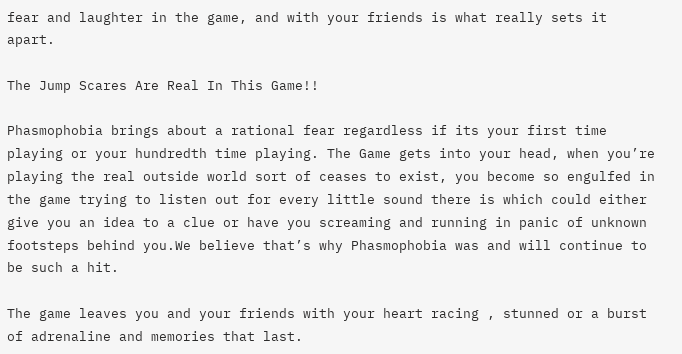fear and laughter in the game, and with your friends is what really sets it apart.

The Jump Scares Are Real In This Game!!

Phasmophobia brings about a rational fear regardless if its your first time playing or your hundredth time playing. The Game gets into your head, when you’re playing the real outside world sort of ceases to exist, you become so engulfed in the game trying to listen out for every little sound there is which could either give you an idea to a clue or have you screaming and running in panic of unknown footsteps behind you.We believe that’s why Phasmophobia was and will continue to be such a hit.

The game leaves you and your friends with your heart racing , stunned or a burst of adrenaline and memories that last.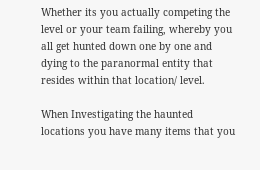Whether its you actually competing the level or your team failing, whereby you all get hunted down one by one and dying to the paranormal entity that resides within that location/ level.

When Investigating the haunted locations you have many items that you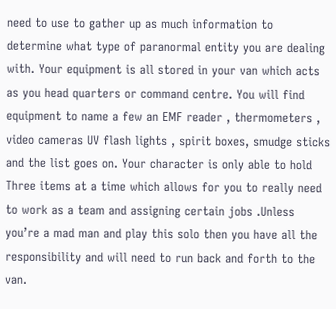need to use to gather up as much information to determine what type of paranormal entity you are dealing with. Your equipment is all stored in your van which acts as you head quarters or command centre. You will find equipment to name a few an EMF reader , thermometers , video cameras UV flash lights , spirit boxes, smudge sticks and the list goes on. Your character is only able to hold Three items at a time which allows for you to really need to work as a team and assigning certain jobs .Unless you’re a mad man and play this solo then you have all the responsibility and will need to run back and forth to the van.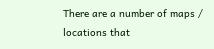There are a number of maps / locations that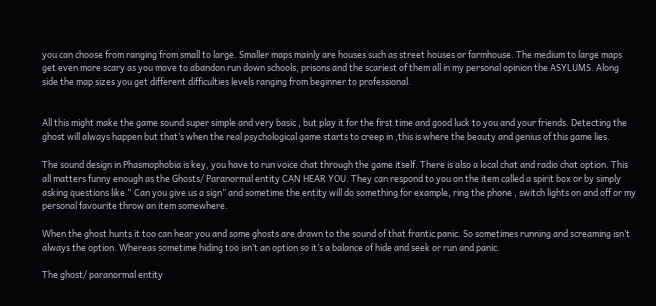you can choose from ranging from small to large. Smaller maps mainly are houses such as street houses or farmhouse. The medium to large maps get even more scary as you move to abandon run down schools, prisons and the scariest of them all in my personal opinion the ASYLUMS. Along side the map sizes you get different difficulties levels ranging from beginner to professional.


All this might make the game sound super simple and very basic , but play it for the first time and good luck to you and your friends. Detecting the ghost will always happen but that’s when the real psychological game starts to creep in ,this is where the beauty and genius of this game lies.

The sound design in Phasmophobia is key, you have to run voice chat through the game itself. There is also a local chat and radio chat option. This all matters funny enough as the Ghosts/ Paranormal entity CAN HEAR YOU. They can respond to you on the item called a spirit box or by simply asking questions like “ Can you give us a sign” and sometime the entity will do something for example, ring the phone , switch lights on and off or my personal favourite throw an item somewhere.

When the ghost hunts it too can hear you and some ghosts are drawn to the sound of that frantic panic. So sometimes running and screaming isn’t always the option. Whereas sometime hiding too isn’t an option so it’s a balance of hide and seek or run and panic.

The ghost/ paranormal entity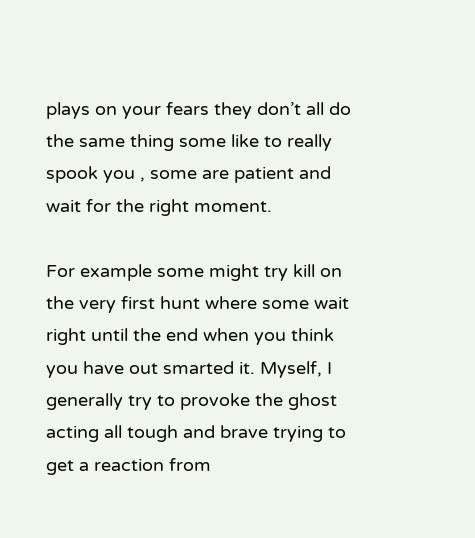plays on your fears they don’t all do the same thing some like to really spook you , some are patient and wait for the right moment.

For example some might try kill on the very first hunt where some wait right until the end when you think you have out smarted it. Myself, I generally try to provoke the ghost acting all tough and brave trying to get a reaction from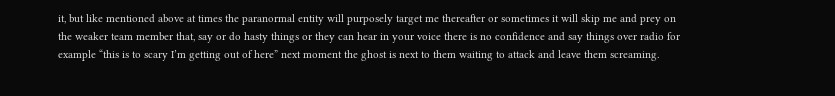it, but like mentioned above at times the paranormal entity will purposely target me thereafter or sometimes it will skip me and prey on the weaker team member that, say or do hasty things or they can hear in your voice there is no confidence and say things over radio for example “this is to scary I’m getting out of here” next moment the ghost is next to them waiting to attack and leave them screaming.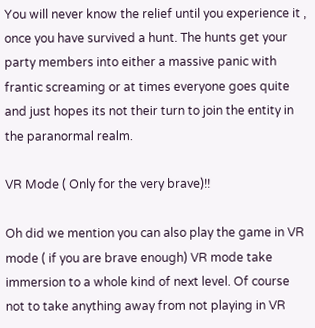You will never know the relief until you experience it , once you have survived a hunt. The hunts get your party members into either a massive panic with frantic screaming or at times everyone goes quite and just hopes its not their turn to join the entity in the paranormal realm.

VR Mode ( Only for the very brave)!!

Oh did we mention you can also play the game in VR mode ( if you are brave enough) VR mode take immersion to a whole kind of next level. Of course not to take anything away from not playing in VR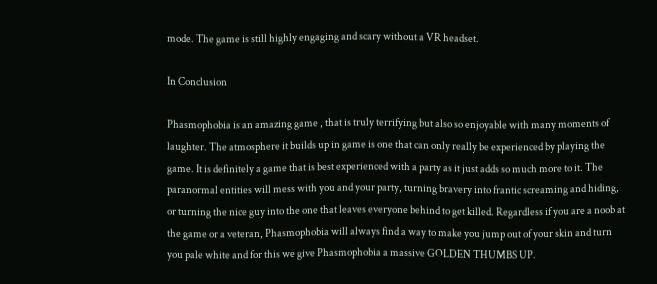mode. The game is still highly engaging and scary without a VR headset.

In Conclusion

Phasmophobia is an amazing game , that is truly terrifying but also so enjoyable with many moments of laughter. The atmosphere it builds up in game is one that can only really be experienced by playing the game. It is definitely a game that is best experienced with a party as it just adds so much more to it. The paranormal entities will mess with you and your party, turning bravery into frantic screaming and hiding, or turning the nice guy into the one that leaves everyone behind to get killed. Regardless if you are a noob at the game or a veteran, Phasmophobia will always find a way to make you jump out of your skin and turn you pale white and for this we give Phasmophobia a massive GOLDEN THUMBS UP.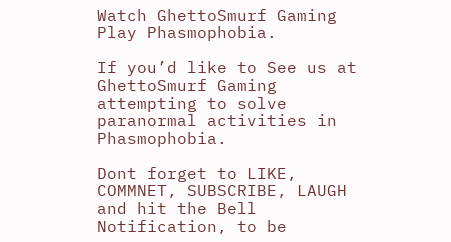Watch GhettoSmurf Gaming Play Phasmophobia.

If you’d like to See us at GhettoSmurf Gaming attempting to solve paranormal activities in Phasmophobia.

Dont forget to LIKE, COMMNET, SUBSCRIBE, LAUGH and hit the Bell Notification, to be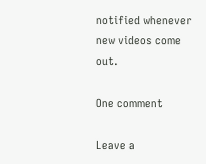notified whenever new videos come out.

One comment

Leave a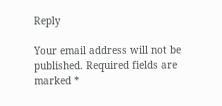Reply

Your email address will not be published. Required fields are marked *